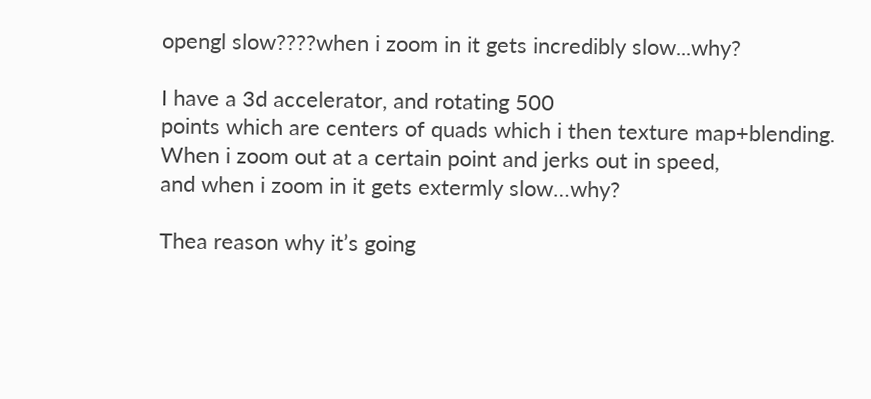opengl slow????when i zoom in it gets incredibly slow...why?

I have a 3d accelerator, and rotating 500
points which are centers of quads which i then texture map+blending. When i zoom out at a certain point and jerks out in speed,
and when i zoom in it gets extermly slow…why?

Thea reason why it’s going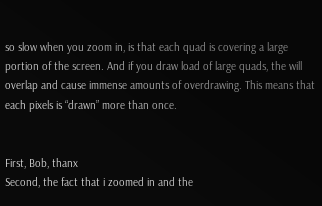so slow when you zoom in, is that each quad is covering a large portion of the screen. And if you draw load of large quads, the will overlap and cause immense amounts of overdrawing. This means that each pixels is “drawn” more than once.


First, Bob, thanx
Second, the fact that i zoomed in and the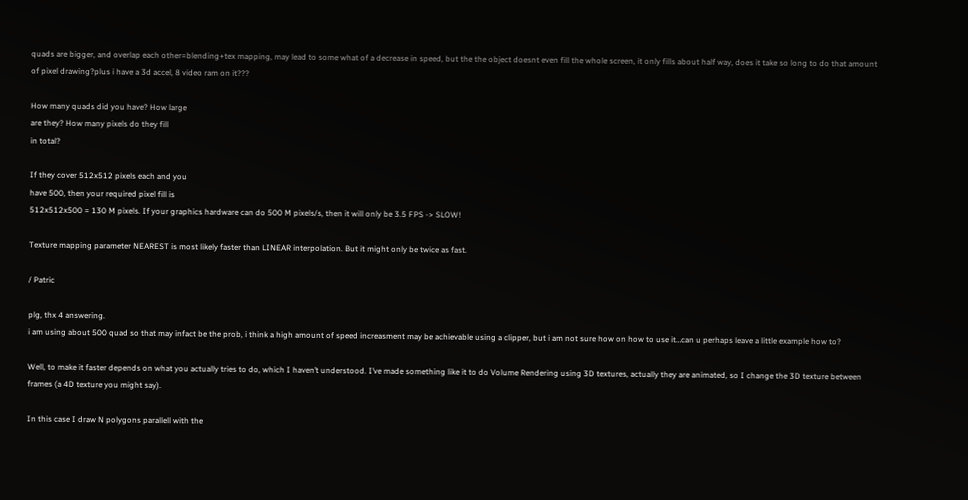quads are bigger, and overlap each other=blending+tex mapping, may lead to some what of a decrease in speed, but the the object doesnt even fill the whole screen, it only fills about half way, does it take so long to do that amount of pixel drawing?plus i have a 3d accel, 8 video ram on it???

How many quads did you have? How large
are they? How many pixels do they fill
in total?

If they cover 512x512 pixels each and you
have 500, then your required pixel fill is
512x512x500 = 130 M pixels. If your graphics hardware can do 500 M pixels/s, then it will only be 3.5 FPS -> SLOW!

Texture mapping parameter NEAREST is most likely faster than LINEAR interpolation. But it might only be twice as fast.

/ Patric

plg, thx 4 answering.
i am using about 500 quad so that may infact be the prob, i think a high amount of speed increasment may be achievable using a clipper, but i am not sure how on how to use it…can u perhaps leave a little example how to?

Well, to make it faster depends on what you actually tries to do, which I haven’t understood. I’ve made something like it to do Volume Rendering using 3D textures, actually they are animated, so I change the 3D texture between frames (a 4D texture you might say).

In this case I draw N polygons parallell with the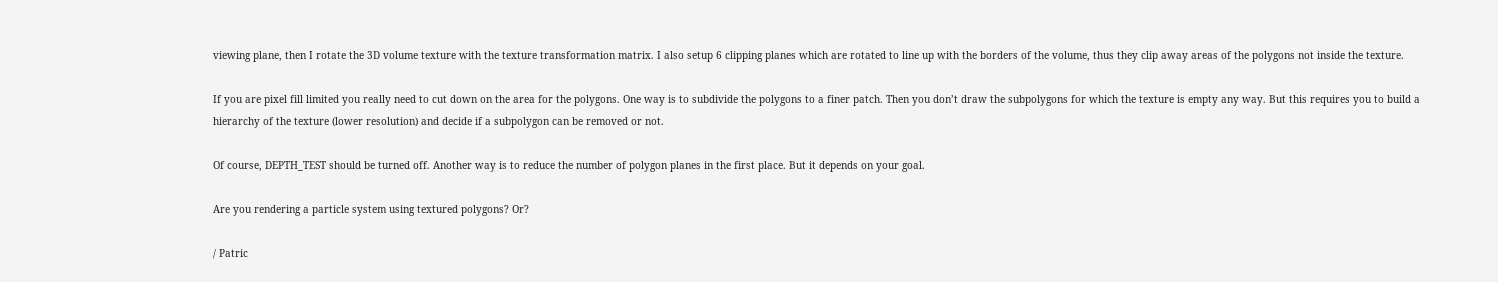viewing plane, then I rotate the 3D volume texture with the texture transformation matrix. I also setup 6 clipping planes which are rotated to line up with the borders of the volume, thus they clip away areas of the polygons not inside the texture.

If you are pixel fill limited you really need to cut down on the area for the polygons. One way is to subdivide the polygons to a finer patch. Then you don’t draw the subpolygons for which the texture is empty any way. But this requires you to build a hierarchy of the texture (lower resolution) and decide if a subpolygon can be removed or not.

Of course, DEPTH_TEST should be turned off. Another way is to reduce the number of polygon planes in the first place. But it depends on your goal.

Are you rendering a particle system using textured polygons? Or?

/ Patric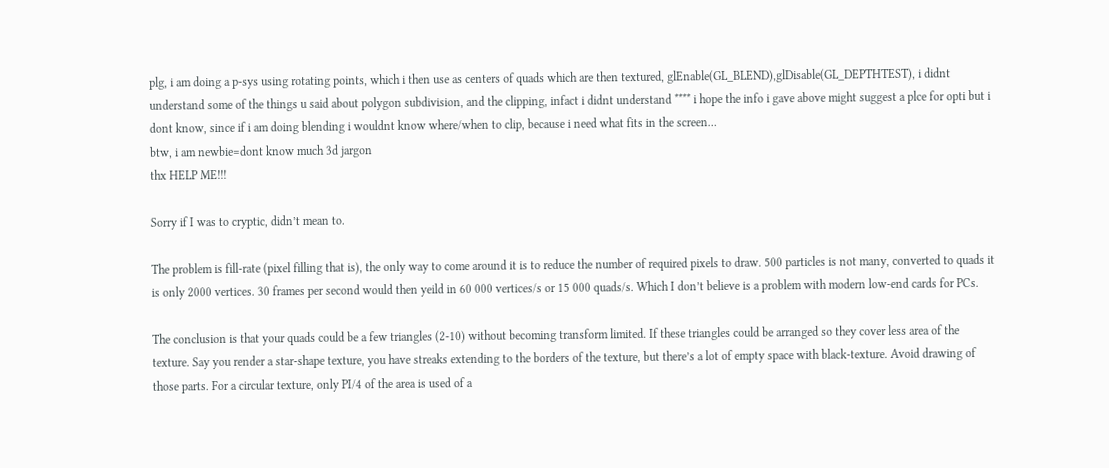plg, i am doing a p-sys using rotating points, which i then use as centers of quads which are then textured, glEnable(GL_BLEND),glDisable(GL_DEPTHTEST), i didnt understand some of the things u said about polygon subdivision, and the clipping, infact i didnt understand **** i hope the info i gave above might suggest a plce for opti but i dont know, since if i am doing blending i wouldnt know where/when to clip, because i need what fits in the screen…
btw, i am newbie=dont know much 3d jargon
thx HELP ME!!!

Sorry if I was to cryptic, didn’t mean to.

The problem is fill-rate (pixel filling that is), the only way to come around it is to reduce the number of required pixels to draw. 500 particles is not many, converted to quads it is only 2000 vertices. 30 frames per second would then yeild in 60 000 vertices/s or 15 000 quads/s. Which I don’t believe is a problem with modern low-end cards for PCs.

The conclusion is that your quads could be a few triangles (2-10) without becoming transform limited. If these triangles could be arranged so they cover less area of the texture. Say you render a star-shape texture, you have streaks extending to the borders of the texture, but there’s a lot of empty space with black-texture. Avoid drawing of those parts. For a circular texture, only PI/4 of the area is used of a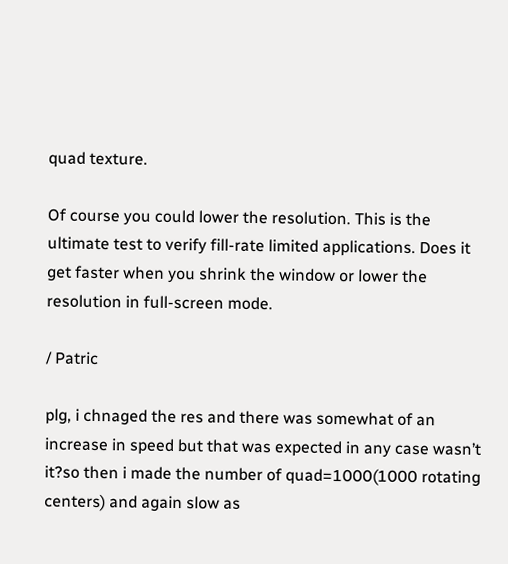quad texture.

Of course you could lower the resolution. This is the ultimate test to verify fill-rate limited applications. Does it get faster when you shrink the window or lower the resolution in full-screen mode.

/ Patric

plg, i chnaged the res and there was somewhat of an increase in speed but that was expected in any case wasn’t it?so then i made the number of quad=1000(1000 rotating centers) and again slow as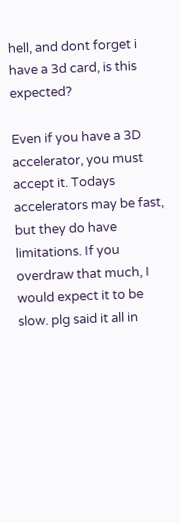hell, and dont forget i have a 3d card, is this expected?

Even if you have a 3D accelerator, you must accept it. Todays accelerators may be fast, but they do have limitations. If you overdraw that much, I would expect it to be slow. plg said it all in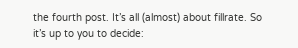the fourth post. It’s all (almost) about fillrate. So it’s up to you to decide: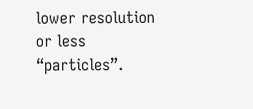lower resolution or less “particles”.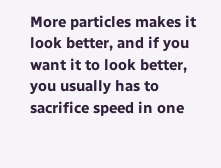More particles makes it look better, and if you want it to look better, you usually has to sacrifice speed in one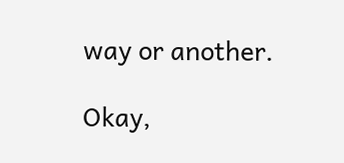way or another.

Okay,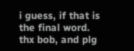i guess, if that is the final word.
thx bob, and plg